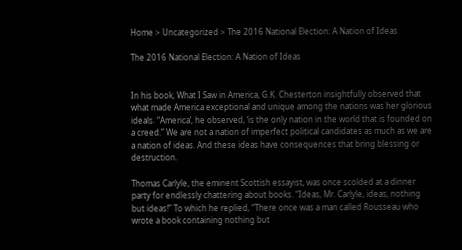Home > Uncategorized > The 2016 National Election: A Nation of Ideas

The 2016 National Election: A Nation of Ideas


In his book, What I Saw in America, G.K. Chesterton insightfully observed that what made America exceptional and unique among the nations was her glorious ideals. “America’, he observed, ‘is the only nation in the world that is founded on a creed.” We are not a nation of imperfect political candidates as much as we are a nation of ideas. And these ideas have consequences that bring blessing or destruction.

Thomas Carlyle, the eminent Scottish essayist, was once scolded at a dinner party for endlessly chattering about books. “Ideas, Mr. Carlyle, ideas, nothing but ideas!” To which he replied, “There once was a man called Rousseau who wrote a book containing nothing but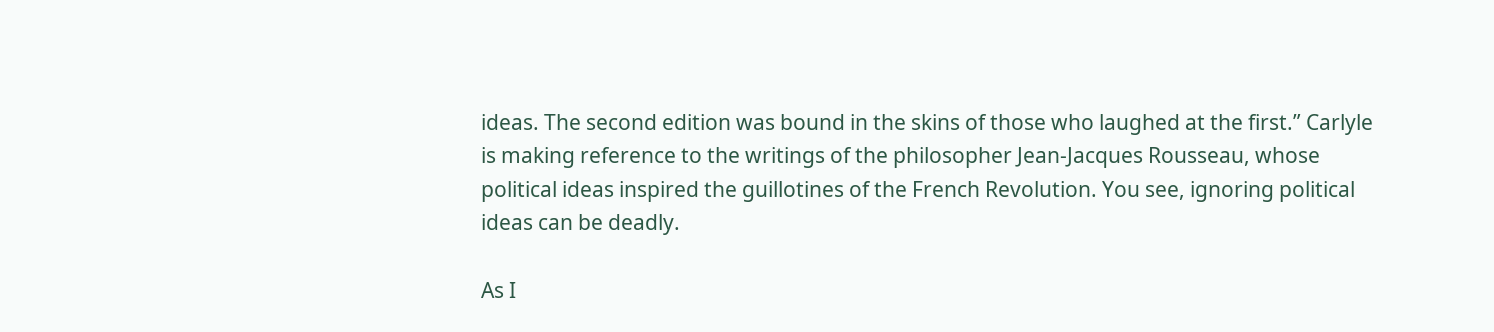ideas. The second edition was bound in the skins of those who laughed at the first.” Carlyle is making reference to the writings of the philosopher Jean-Jacques Rousseau, whose political ideas inspired the guillotines of the French Revolution. You see, ignoring political ideas can be deadly.

As I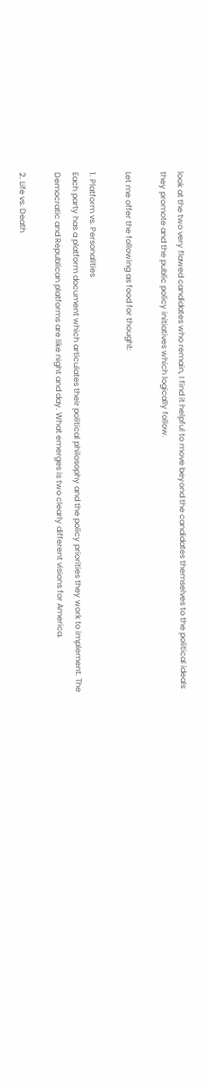look at the two very flawed candidates who remain, I find it helpful to move beyond the candidates themselves to the political ideals they promote and the public policy initiatives which logically follow.

Let me offer the following as food for thought:

1. Platform vs. Personalities
Each party has a platform document which articulates their political philosophy and the policy priorities they work to implement. The Democratic and Republican platforms are like night and day. What emerges is two clearly different visions for America.

2. Life vs. Death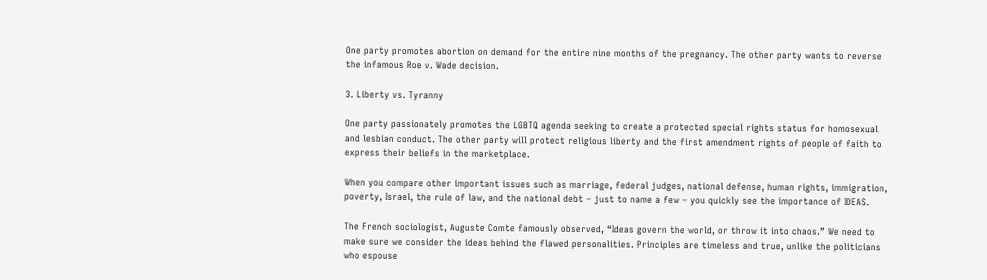One party promotes abortion on demand for the entire nine months of the pregnancy. The other party wants to reverse the infamous Roe v. Wade decision.

3. Liberty vs. Tyranny

One party passionately promotes the LGBTQ agenda seeking to create a protected special rights status for homosexual and lesbian conduct. The other party will protect religious liberty and the first amendment rights of people of faith to express their beliefs in the marketplace.

When you compare other important issues such as marriage, federal judges, national defense, human rights, immigration, poverty, Israel, the rule of law, and the national debt – just to name a few – you quickly see the importance of IDEAS.

The French sociologist, Auguste Comte famously observed, “Ideas govern the world, or throw it into chaos.” We need to make sure we consider the ideas behind the flawed personalities. Principles are timeless and true, unlike the politicians who espouse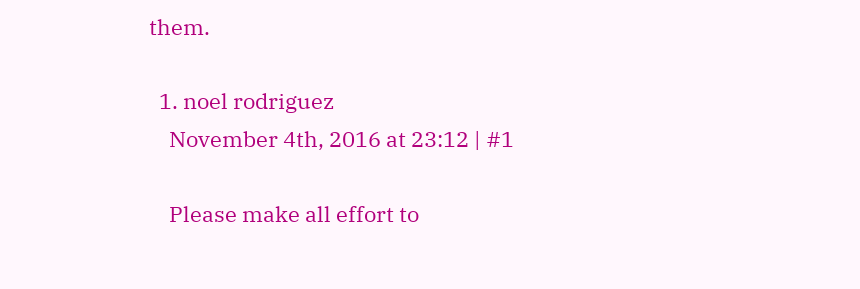them.

  1. noel rodriguez
    November 4th, 2016 at 23:12 | #1

    Please make all effort to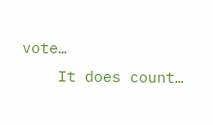vote…
    It does count…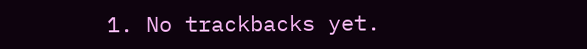1. No trackbacks yet.